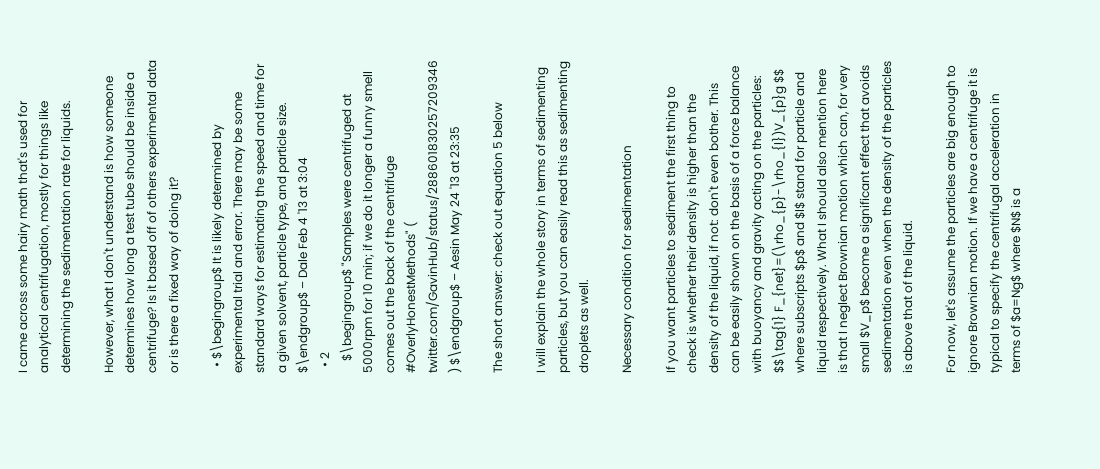I came across some hairy math that's used for analytical centrifugation, mostly for things like determining the sedimentation rate for liquids.

However, what I don't understand is how someone determines how long a test tube should be inside a centrifuge? Is it based off of others experimental data or is there a fixed way of doing it?

  • $\begingroup$ It is likely determined by experimental trial and error. There may be some standard ways for estimating the speed and time for a given solvent, particle type, and particle size. $\endgroup$ – Dale Feb 4 '13 at 3:04
  • 2
    $\begingroup$ "Samples were centrifuged at 5000rpm for 10 min; if we do it longer a funny smell comes out the back of the centrifuge #OverlyHonestMethods" ( twitter.com/GavinHub/status/288601830257209346 ) $\endgroup$ – Aesin May 24 '13 at 23:35

The short answer: check out equation 5 below

I will explain the whole story in terms of sedimenting particles, but you can easily read this as sedimenting droplets as well.

Necessary condition for sedimentation

If you want particles to sediment the first thing to check is whether their density is higher than the density of the liquid, if not: don't even bother. This can be easily shown on the basis of a force balance with buoyancy and gravity acting on the particles: $$\tag{1} F_{net}=(\rho_{p}-\rho_{l})V_{p}g $$ where subscripts $p$ and $l$ stand for particle and liquid respectively. What I should also mention here is that I neglect Brownian motion which can, for very small $V_p$ become a significant effect that avoids sedimentation even when the density of the particles is above that of the liquid.

For now, let's assume the particles are big enough to ignore Brownian motion. If we have a centrifuge it is typical to specify the centrifugal acceleration in terms of $a=Ng$ where $N$ is a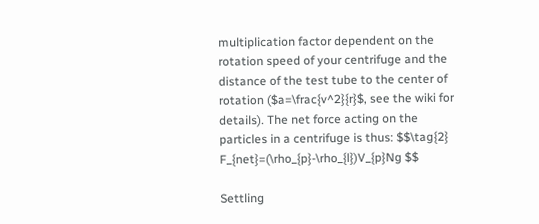multiplication factor dependent on the rotation speed of your centrifuge and the distance of the test tube to the center of rotation ($a=\frac{v^2}{r}$, see the wiki for details). The net force acting on the particles in a centrifuge is thus: $$\tag{2} F_{net}=(\rho_{p}-\rho_{l})V_{p}Ng $$

Settling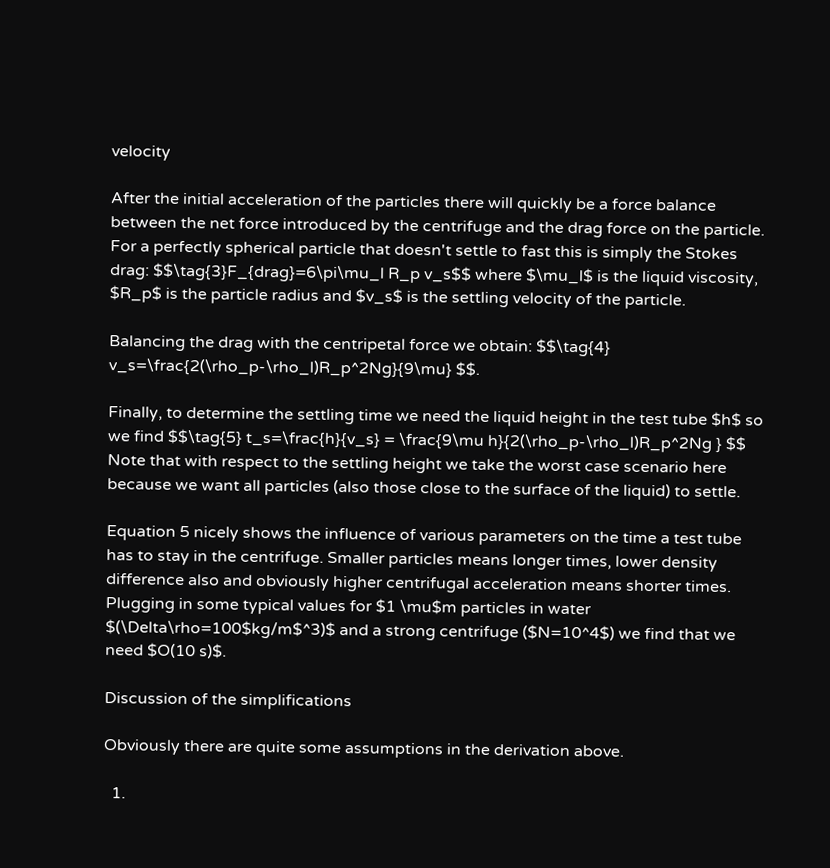velocity

After the initial acceleration of the particles there will quickly be a force balance between the net force introduced by the centrifuge and the drag force on the particle. For a perfectly spherical particle that doesn't settle to fast this is simply the Stokes drag: $$\tag{3}F_{drag}=6\pi\mu_l R_p v_s$$ where $\mu_l$ is the liquid viscosity, $R_p$ is the particle radius and $v_s$ is the settling velocity of the particle.

Balancing the drag with the centripetal force we obtain: $$\tag{4} v_s=\frac{2(\rho_p-\rho_l)R_p^2Ng}{9\mu} $$.

Finally, to determine the settling time we need the liquid height in the test tube $h$ so we find $$\tag{5} t_s=\frac{h}{v_s} = \frac{9\mu h}{2(\rho_p-\rho_l)R_p^2Ng } $$ Note that with respect to the settling height we take the worst case scenario here because we want all particles (also those close to the surface of the liquid) to settle.

Equation 5 nicely shows the influence of various parameters on the time a test tube has to stay in the centrifuge. Smaller particles means longer times, lower density difference also and obviously higher centrifugal acceleration means shorter times. Plugging in some typical values for $1 \mu$m particles in water $(\Delta\rho=100$kg/m$^3)$ and a strong centrifuge ($N=10^4$) we find that we need $O(10 s)$.

Discussion of the simplifications

Obviously there are quite some assumptions in the derivation above.

  1.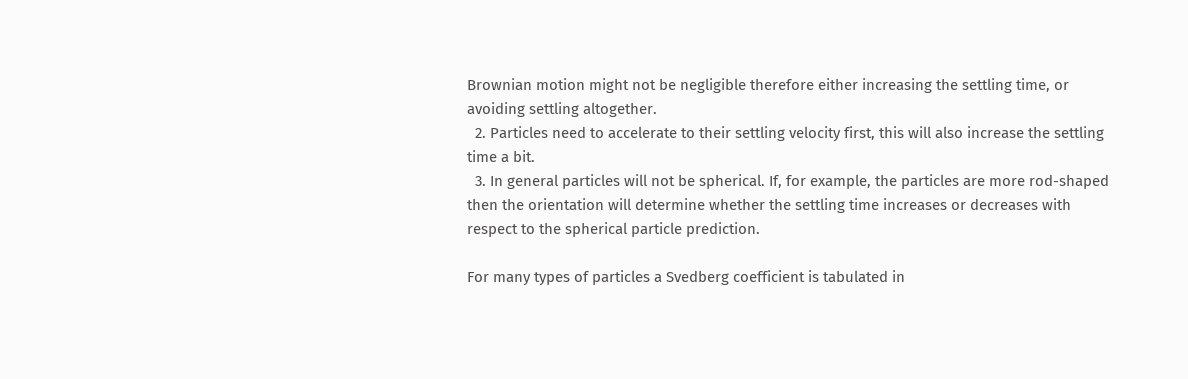Brownian motion might not be negligible therefore either increasing the settling time, or avoiding settling altogether.
  2. Particles need to accelerate to their settling velocity first, this will also increase the settling time a bit.
  3. In general particles will not be spherical. If, for example, the particles are more rod-shaped then the orientation will determine whether the settling time increases or decreases with respect to the spherical particle prediction.

For many types of particles a Svedberg coefficient is tabulated in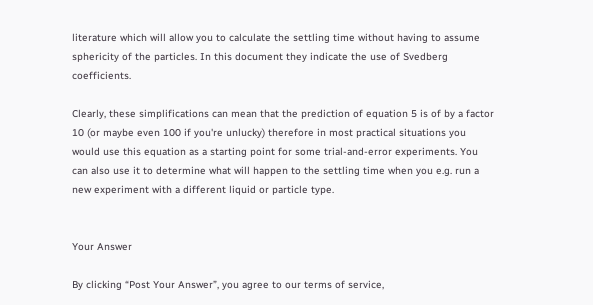literature which will allow you to calculate the settling time without having to assume sphericity of the particles. In this document they indicate the use of Svedberg coefficients.

Clearly, these simplifications can mean that the prediction of equation 5 is of by a factor 10 (or maybe even 100 if you're unlucky) therefore in most practical situations you would use this equation as a starting point for some trial-and-error experiments. You can also use it to determine what will happen to the settling time when you e.g. run a new experiment with a different liquid or particle type.


Your Answer

By clicking “Post Your Answer”, you agree to our terms of service,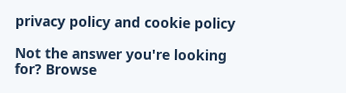privacy policy and cookie policy

Not the answer you're looking for? Browse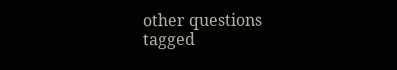other questions tagged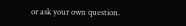or ask your own question.